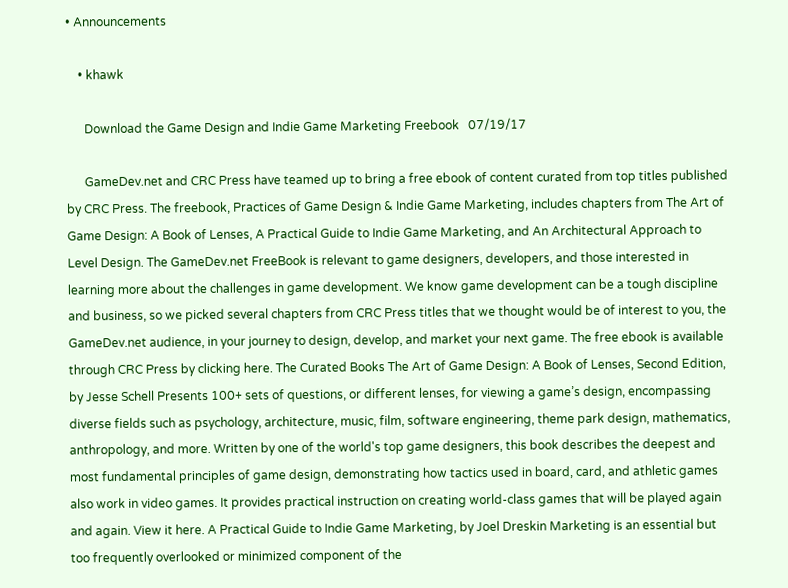• Announcements

    • khawk

      Download the Game Design and Indie Game Marketing Freebook   07/19/17

      GameDev.net and CRC Press have teamed up to bring a free ebook of content curated from top titles published by CRC Press. The freebook, Practices of Game Design & Indie Game Marketing, includes chapters from The Art of Game Design: A Book of Lenses, A Practical Guide to Indie Game Marketing, and An Architectural Approach to Level Design. The GameDev.net FreeBook is relevant to game designers, developers, and those interested in learning more about the challenges in game development. We know game development can be a tough discipline and business, so we picked several chapters from CRC Press titles that we thought would be of interest to you, the GameDev.net audience, in your journey to design, develop, and market your next game. The free ebook is available through CRC Press by clicking here. The Curated Books The Art of Game Design: A Book of Lenses, Second Edition, by Jesse Schell Presents 100+ sets of questions, or different lenses, for viewing a game’s design, encompassing diverse fields such as psychology, architecture, music, film, software engineering, theme park design, mathematics, anthropology, and more. Written by one of the world's top game designers, this book describes the deepest and most fundamental principles of game design, demonstrating how tactics used in board, card, and athletic games also work in video games. It provides practical instruction on creating world-class games that will be played again and again. View it here. A Practical Guide to Indie Game Marketing, by Joel Dreskin Marketing is an essential but too frequently overlooked or minimized component of the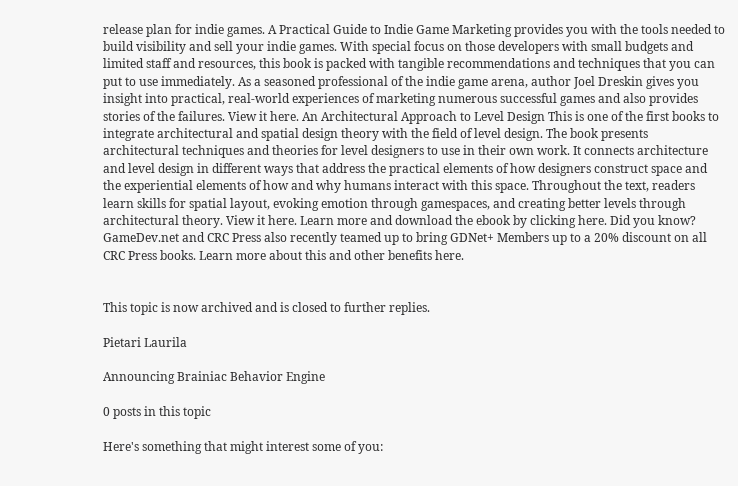release plan for indie games. A Practical Guide to Indie Game Marketing provides you with the tools needed to build visibility and sell your indie games. With special focus on those developers with small budgets and limited staff and resources, this book is packed with tangible recommendations and techniques that you can put to use immediately. As a seasoned professional of the indie game arena, author Joel Dreskin gives you insight into practical, real-world experiences of marketing numerous successful games and also provides stories of the failures. View it here. An Architectural Approach to Level Design This is one of the first books to integrate architectural and spatial design theory with the field of level design. The book presents architectural techniques and theories for level designers to use in their own work. It connects architecture and level design in different ways that address the practical elements of how designers construct space and the experiential elements of how and why humans interact with this space. Throughout the text, readers learn skills for spatial layout, evoking emotion through gamespaces, and creating better levels through architectural theory. View it here. Learn more and download the ebook by clicking here. Did you know? GameDev.net and CRC Press also recently teamed up to bring GDNet+ Members up to a 20% discount on all CRC Press books. Learn more about this and other benefits here.


This topic is now archived and is closed to further replies.

Pietari Laurila

Announcing Brainiac Behavior Engine

0 posts in this topic

Here's something that might interest some of you: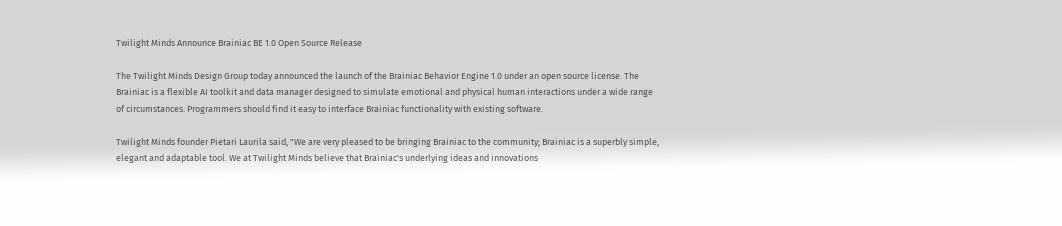Twilight Minds Announce Brainiac BE 1.0 Open Source Release

The Twilight Minds Design Group today announced the launch of the Brainiac Behavior Engine 1.0 under an open source license. The Brainiac is a flexible AI toolkit and data manager designed to simulate emotional and physical human interactions under a wide range of circumstances. Programmers should find it easy to interface Brainiac functionality with existing software.

Twilight Minds founder Pietari Laurila said, "We are very pleased to be bringing Brainiac to the community; Brainiac is a superbly simple, elegant and adaptable tool. We at Twilight Minds believe that Brainiac's underlying ideas and innovations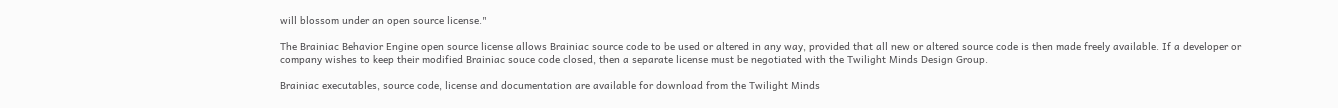will blossom under an open source license."

The Brainiac Behavior Engine open source license allows Brainiac source code to be used or altered in any way, provided that all new or altered source code is then made freely available. If a developer or company wishes to keep their modified Brainiac souce code closed, then a separate license must be negotiated with the Twilight Minds Design Group.

Brainiac executables, source code, license and documentation are available for download from the Twilight Minds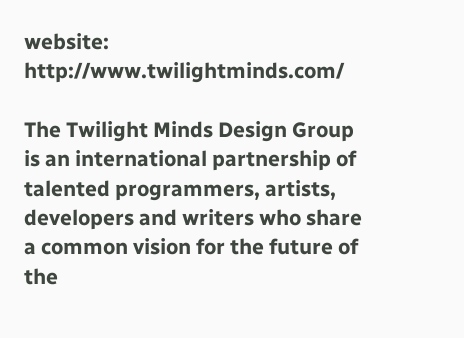website: http://www.twilightminds.com/

The Twilight Minds Design Group is an international partnership of talented programmers, artists, developers and writers who share a common vision for the future of the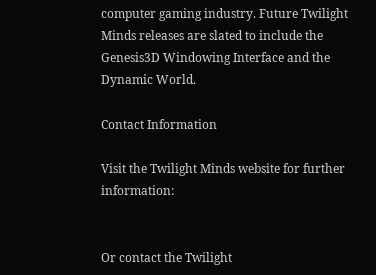computer gaming industry. Future Twilight Minds releases are slated to include the Genesis3D Windowing Interface and the Dynamic World.

Contact Information

Visit the Twilight Minds website for further information:


Or contact the Twilight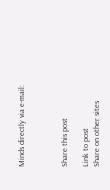Minds directly via e-mail:



Share this post

Link to post
Share on other sites